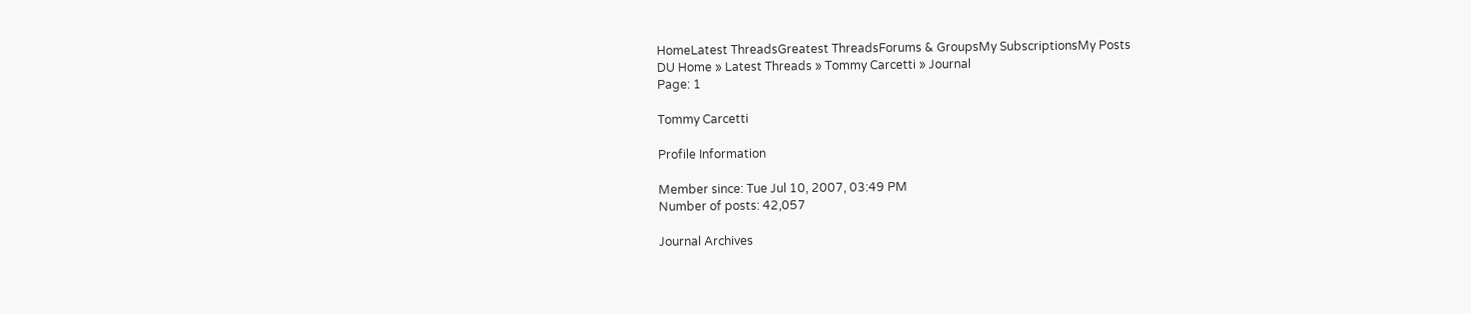HomeLatest ThreadsGreatest ThreadsForums & GroupsMy SubscriptionsMy Posts
DU Home » Latest Threads » Tommy Carcetti » Journal
Page: 1

Tommy Carcetti

Profile Information

Member since: Tue Jul 10, 2007, 03:49 PM
Number of posts: 42,057

Journal Archives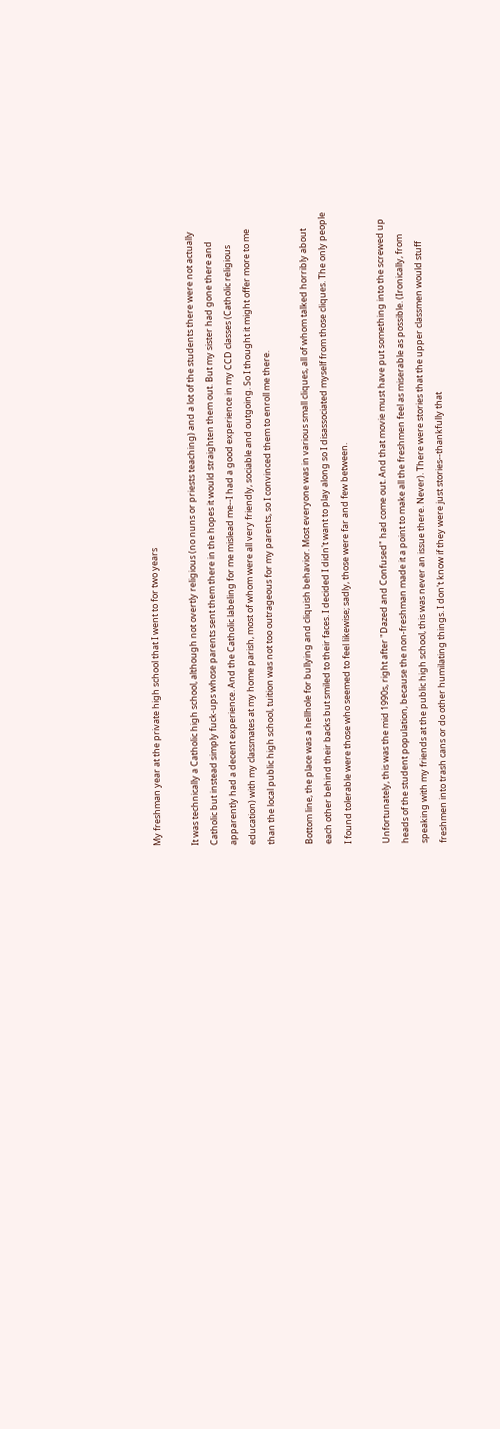My freshman year at the private high school that I went to for two years

It was technically a Catholic high school, although not overtly religious (no nuns or priests teaching) and a lot of the students there were not actually Catholic but instead simply fuck-ups whose parents sent them there in the hopes it would straighten them out. But my sister had gone there and apparently had a decent experience. And the Catholic labeling for me mislead me--I had a good experience in my CCD classes (Catholic religious education) with my classmates at my home parish, most of whom were all very friendly, sociable and outgoing. So I thought it might offer more to me than the local public high school, tuition was not too outrageous for my parents, so I convinced them to enroll me there.

Bottom line, the place was a hellhole for bullying and cliquish behavior. Most everyone was in various small cliques, all of whom talked horribly about each other behind their backs but smiled to their faces. I decided I didn't want to play along so I disassociated myself from those cliques. The only people I found tolerable were those who seemed to feel likewise; sadly, those were far and few between.

Unfortunately, this was the mid 1990s, right after "Dazed and Confused" had come out. And that movie must have put something into the screwed up heads of the student population, because the non-freshman made it a point to make all the freshmen feel as miserable as possible. (Ironically, from speaking with my friends at the public high school, this was never an issue there. Never). There were stories that the upper classmen would stuff freshmen into trash cans or do other humilating things. I don't know if they were just stories--thankfully that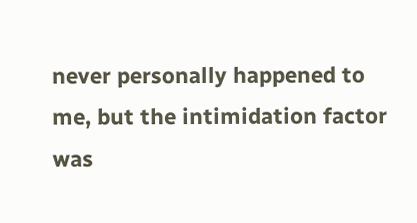never personally happened to me, but the intimidation factor was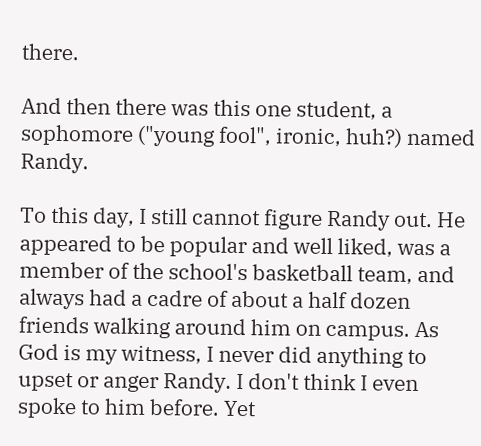there.

And then there was this one student, a sophomore ("young fool", ironic, huh?) named Randy.

To this day, I still cannot figure Randy out. He appeared to be popular and well liked, was a member of the school's basketball team, and always had a cadre of about a half dozen friends walking around him on campus. As God is my witness, I never did anything to upset or anger Randy. I don't think I even spoke to him before. Yet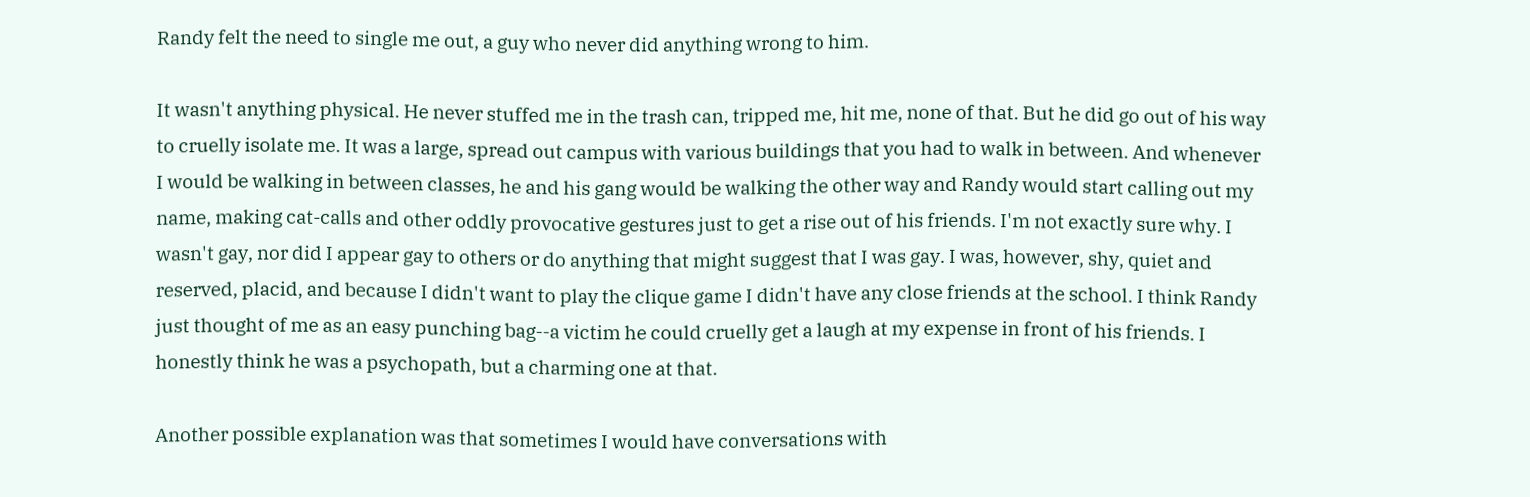Randy felt the need to single me out, a guy who never did anything wrong to him.

It wasn't anything physical. He never stuffed me in the trash can, tripped me, hit me, none of that. But he did go out of his way to cruelly isolate me. It was a large, spread out campus with various buildings that you had to walk in between. And whenever I would be walking in between classes, he and his gang would be walking the other way and Randy would start calling out my name, making cat-calls and other oddly provocative gestures just to get a rise out of his friends. I'm not exactly sure why. I wasn't gay, nor did I appear gay to others or do anything that might suggest that I was gay. I was, however, shy, quiet and reserved, placid, and because I didn't want to play the clique game I didn't have any close friends at the school. I think Randy just thought of me as an easy punching bag--a victim he could cruelly get a laugh at my expense in front of his friends. I honestly think he was a psychopath, but a charming one at that.

Another possible explanation was that sometimes I would have conversations with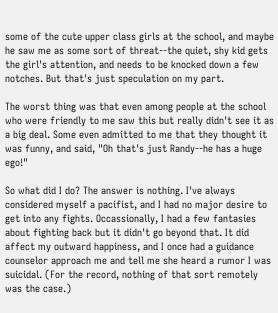some of the cute upper class girls at the school, and maybe he saw me as some sort of threat--the quiet, shy kid gets the girl's attention, and needs to be knocked down a few notches. But that's just speculation on my part.

The worst thing was that even among people at the school who were friendly to me saw this but really didn't see it as a big deal. Some even admitted to me that they thought it was funny, and said, "Oh that's just Randy--he has a huge ego!"

So what did I do? The answer is nothing. I've always considered myself a pacifist, and I had no major desire to get into any fights. Occassionally, I had a few fantasies about fighting back but it didn't go beyond that. It did affect my outward happiness, and I once had a guidance counselor approach me and tell me she heard a rumor I was suicidal. (For the record, nothing of that sort remotely was the case.)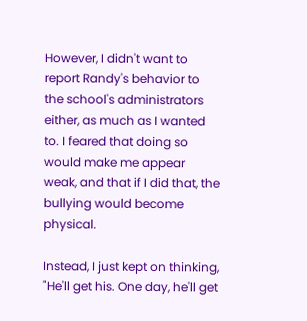However, I didn't want to report Randy's behavior to the school's administrators either, as much as I wanted to. I feared that doing so would make me appear weak, and that if I did that, the bullying would become physical.

Instead, I just kept on thinking, "He'll get his. One day, he'll get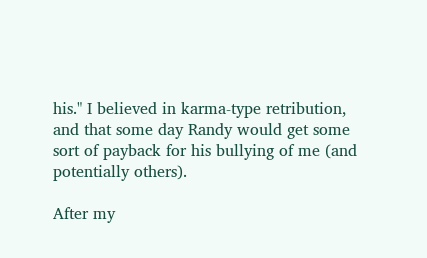his." I believed in karma-type retribution, and that some day Randy would get some sort of payback for his bullying of me (and potentially others).

After my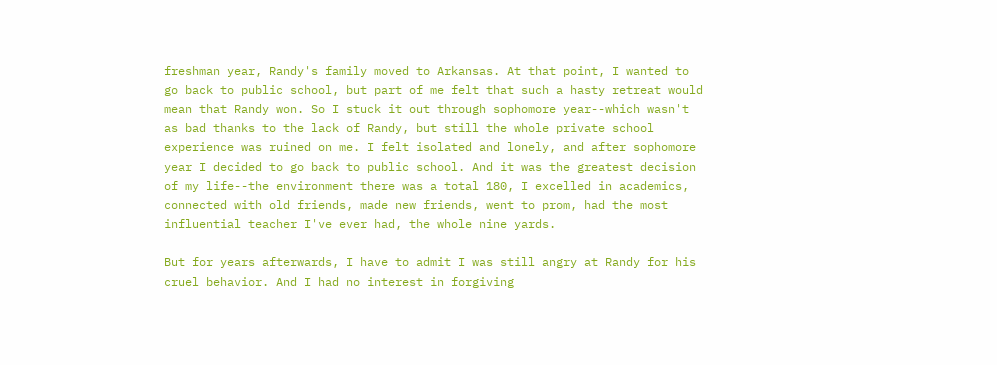freshman year, Randy's family moved to Arkansas. At that point, I wanted to go back to public school, but part of me felt that such a hasty retreat would mean that Randy won. So I stuck it out through sophomore year--which wasn't as bad thanks to the lack of Randy, but still the whole private school experience was ruined on me. I felt isolated and lonely, and after sophomore year I decided to go back to public school. And it was the greatest decision of my life--the environment there was a total 180, I excelled in academics, connected with old friends, made new friends, went to prom, had the most influential teacher I've ever had, the whole nine yards.

But for years afterwards, I have to admit I was still angry at Randy for his cruel behavior. And I had no interest in forgiving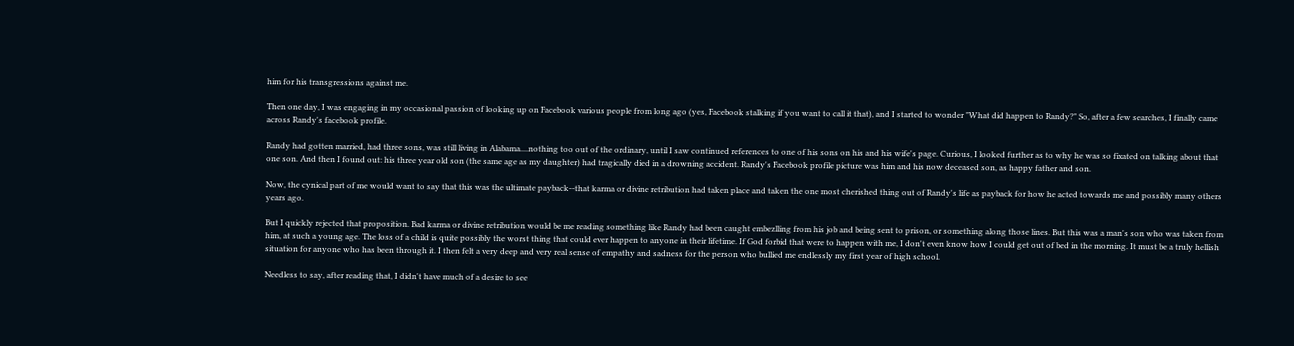him for his transgressions against me.

Then one day, I was engaging in my occasional passion of looking up on Facebook various people from long ago (yes, Facebook stalking if you want to call it that), and I started to wonder "What did happen to Randy?" So, after a few searches, I finally came across Randy's facebook profile.

Randy had gotten married, had three sons, was still living in Alabama....nothing too out of the ordinary, until I saw continued references to one of his sons on his and his wife's page. Curious, I looked further as to why he was so fixated on talking about that one son. And then I found out: his three year old son (the same age as my daughter) had tragically died in a drowning accident. Randy's Facebook profile picture was him and his now deceased son, as happy father and son.

Now, the cynical part of me would want to say that this was the ultimate payback--that karma or divine retribution had taken place and taken the one most cherished thing out of Randy's life as payback for how he acted towards me and possibly many others years ago.

But I quickly rejected that proposition. Bad karma or divine retribution would be me reading something like Randy had been caught embezlling from his job and being sent to prison, or something along those lines. But this was a man's son who was taken from him, at such a young age. The loss of a child is quite possibly the worst thing that could ever happen to anyone in their lifetime. If God forbid that were to happen with me, I don't even know how I could get out of bed in the morning. It must be a truly hellish situation for anyone who has been through it. I then felt a very deep and very real sense of empathy and sadness for the person who bullied me endlessly my first year of high school.

Needless to say, after reading that, I didn't have much of a desire to see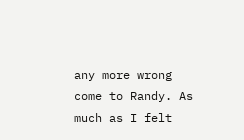any more wrong come to Randy. As much as I felt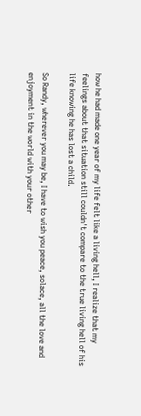how he had made one year of my life felt like a living hell, I realize that my feelings about that situation still couldn't compare to the true living hell of his life knowing he has lost a child.

So Randy, wherever you may be, I have to wish you peace, solace, all the love and enjoyment in the world with your other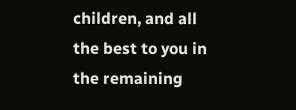children, and all the best to you in the remaining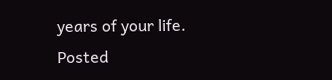years of your life.
Posted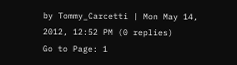by Tommy_Carcetti | Mon May 14, 2012, 12:52 PM (0 replies)
Go to Page: 1